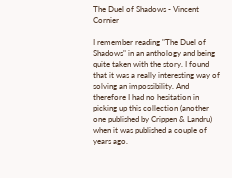The Duel of Shadows - Vincent Cornier

I remember reading "The Duel of Shadows" in an anthology and being quite taken with the story. I found that it was a really interesting way of solving an impossibility. And therefore I had no hesitation in picking up this collection (another one published by Crippen & Landru) when it was published a couple of years ago.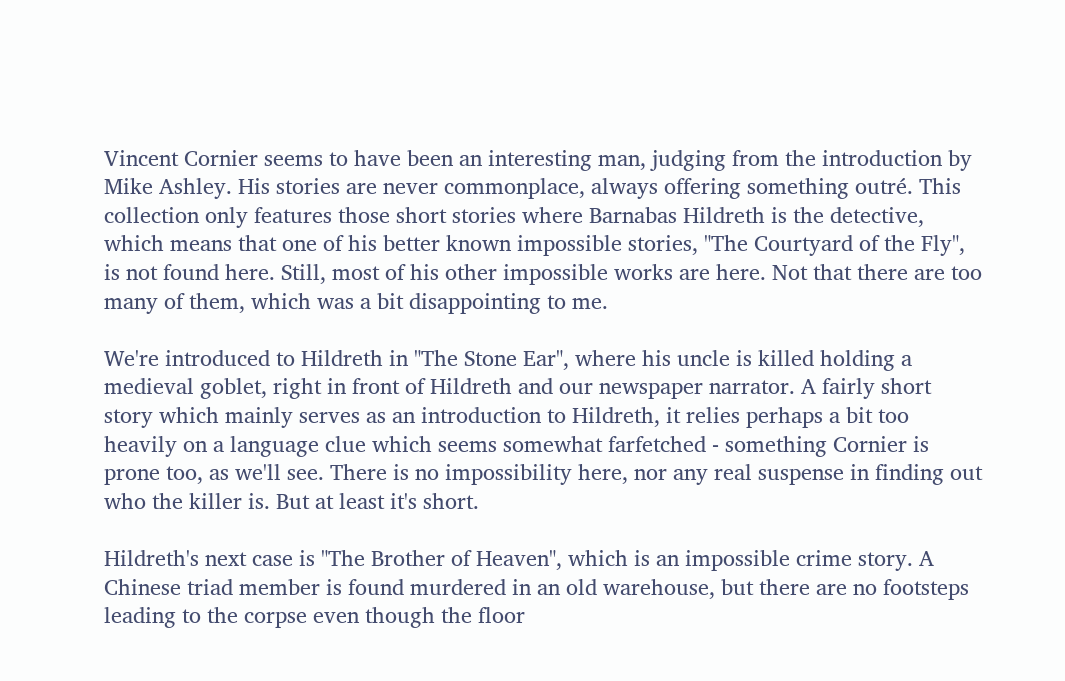Vincent Cornier seems to have been an interesting man, judging from the introduction by Mike Ashley. His stories are never commonplace, always offering something outré. This collection only features those short stories where Barnabas Hildreth is the detective, which means that one of his better known impossible stories, "The Courtyard of the Fly", is not found here. Still, most of his other impossible works are here. Not that there are too many of them, which was a bit disappointing to me.

We're introduced to Hildreth in "The Stone Ear", where his uncle is killed holding a medieval goblet, right in front of Hildreth and our newspaper narrator. A fairly short story which mainly serves as an introduction to Hildreth, it relies perhaps a bit too heavily on a language clue which seems somewhat farfetched - something Cornier is prone too, as we'll see. There is no impossibility here, nor any real suspense in finding out who the killer is. But at least it's short.

Hildreth's next case is "The Brother of Heaven", which is an impossible crime story. A Chinese triad member is found murdered in an old warehouse, but there are no footsteps leading to the corpse even though the floor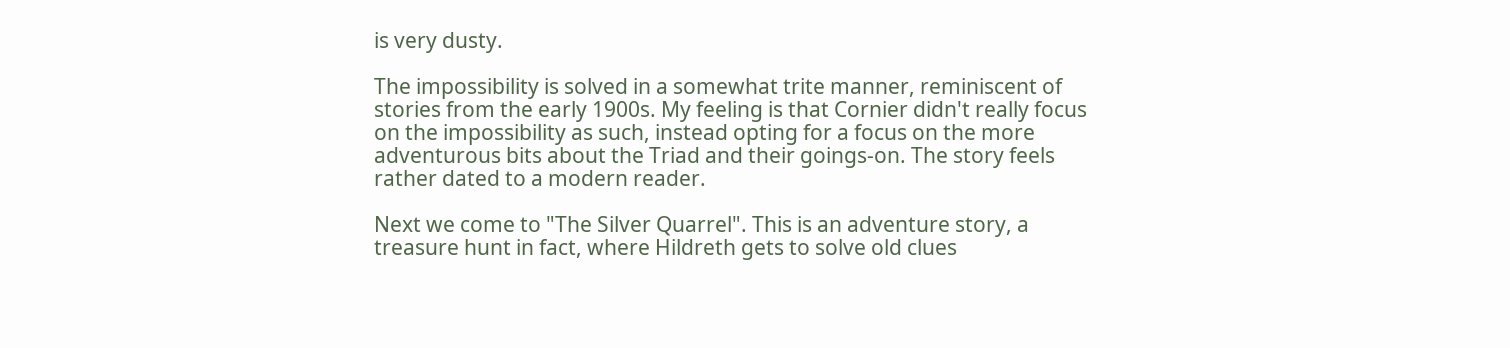is very dusty.

The impossibility is solved in a somewhat trite manner, reminiscent of stories from the early 1900s. My feeling is that Cornier didn't really focus on the impossibility as such, instead opting for a focus on the more adventurous bits about the Triad and their goings-on. The story feels rather dated to a modern reader.

Next we come to "The Silver Quarrel". This is an adventure story, a treasure hunt in fact, where Hildreth gets to solve old clues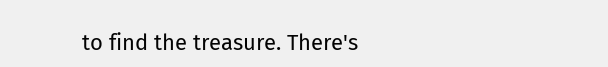to find the treasure. There's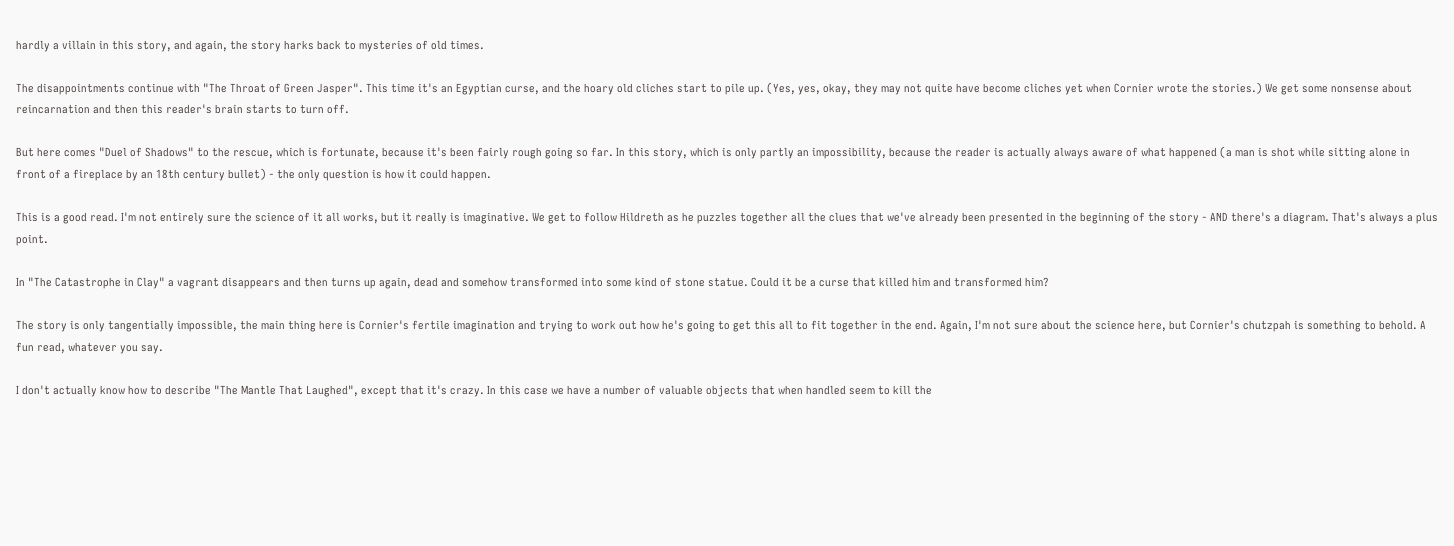hardly a villain in this story, and again, the story harks back to mysteries of old times.

The disappointments continue with "The Throat of Green Jasper". This time it's an Egyptian curse, and the hoary old cliches start to pile up. (Yes, yes, okay, they may not quite have become cliches yet when Cornier wrote the stories.) We get some nonsense about reincarnation and then this reader's brain starts to turn off.

But here comes "Duel of Shadows" to the rescue, which is fortunate, because it's been fairly rough going so far. In this story, which is only partly an impossibility, because the reader is actually always aware of what happened (a man is shot while sitting alone in front of a fireplace by an 18th century bullet) - the only question is how it could happen.

This is a good read. I'm not entirely sure the science of it all works, but it really is imaginative. We get to follow Hildreth as he puzzles together all the clues that we've already been presented in the beginning of the story - AND there's a diagram. That's always a plus point.

In "The Catastrophe in Clay" a vagrant disappears and then turns up again, dead and somehow transformed into some kind of stone statue. Could it be a curse that killed him and transformed him?

The story is only tangentially impossible, the main thing here is Cornier's fertile imagination and trying to work out how he's going to get this all to fit together in the end. Again, I'm not sure about the science here, but Cornier's chutzpah is something to behold. A fun read, whatever you say.

I don't actually know how to describe "The Mantle That Laughed", except that it's crazy. In this case we have a number of valuable objects that when handled seem to kill the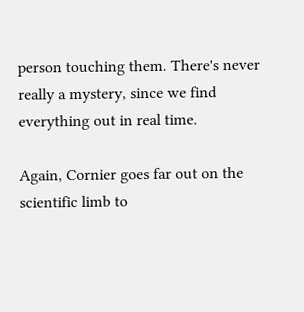person touching them. There's never really a mystery, since we find everything out in real time.

Again, Cornier goes far out on the scientific limb to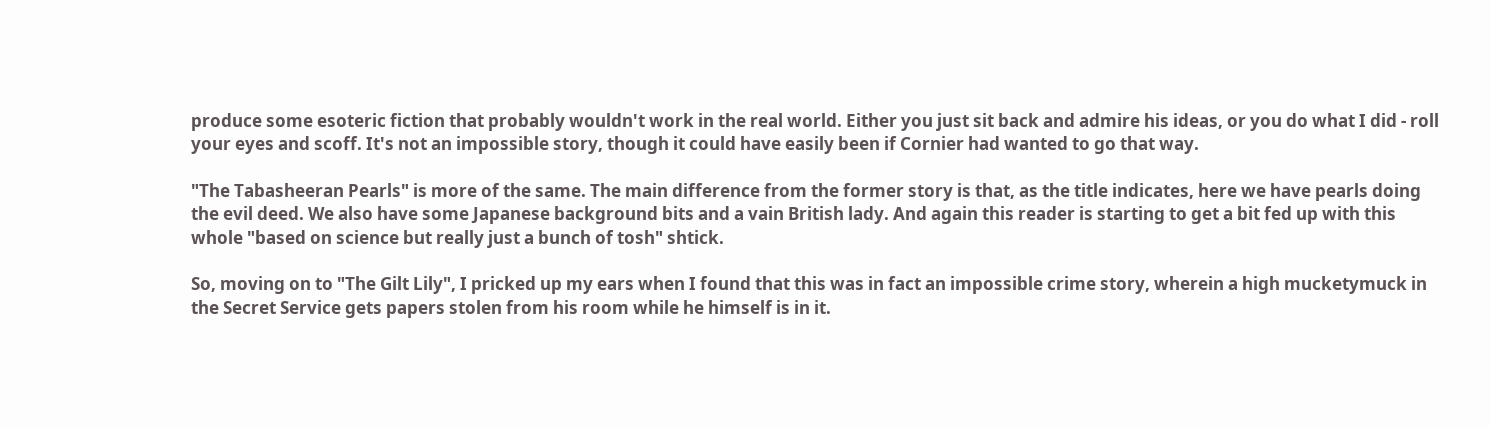produce some esoteric fiction that probably wouldn't work in the real world. Either you just sit back and admire his ideas, or you do what I did - roll your eyes and scoff. It's not an impossible story, though it could have easily been if Cornier had wanted to go that way.

"The Tabasheeran Pearls" is more of the same. The main difference from the former story is that, as the title indicates, here we have pearls doing the evil deed. We also have some Japanese background bits and a vain British lady. And again this reader is starting to get a bit fed up with this whole "based on science but really just a bunch of tosh" shtick.

So, moving on to "The Gilt Lily", I pricked up my ears when I found that this was in fact an impossible crime story, wherein a high mucketymuck in the Secret Service gets papers stolen from his room while he himself is in it.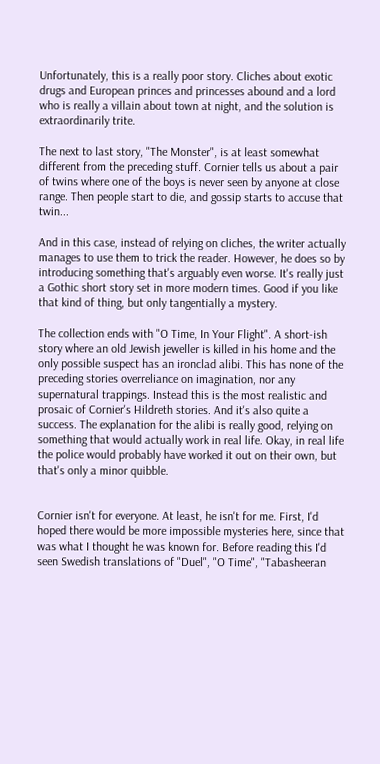Unfortunately, this is a really poor story. Cliches about exotic drugs and European princes and princesses abound and a lord who is really a villain about town at night, and the solution is extraordinarily trite.

The next to last story, "The Monster", is at least somewhat different from the preceding stuff. Cornier tells us about a pair of twins where one of the boys is never seen by anyone at close range. Then people start to die, and gossip starts to accuse that twin...

And in this case, instead of relying on cliches, the writer actually manages to use them to trick the reader. However, he does so by introducing something that's arguably even worse. It's really just a Gothic short story set in more modern times. Good if you like that kind of thing, but only tangentially a mystery.

The collection ends with "O Time, In Your Flight". A short-ish story where an old Jewish jeweller is killed in his home and the only possible suspect has an ironclad alibi. This has none of the preceding stories overreliance on imagination, nor any supernatural trappings. Instead this is the most realistic and prosaic of Cornier's Hildreth stories. And it's also quite a success. The explanation for the alibi is really good, relying on something that would actually work in real life. Okay, in real life the police would probably have worked it out on their own, but that's only a minor quibble.


Cornier isn't for everyone. At least, he isn't for me. First, I'd hoped there would be more impossible mysteries here, since that was what I thought he was known for. Before reading this I'd seen Swedish translations of "Duel", "O Time", "Tabasheeran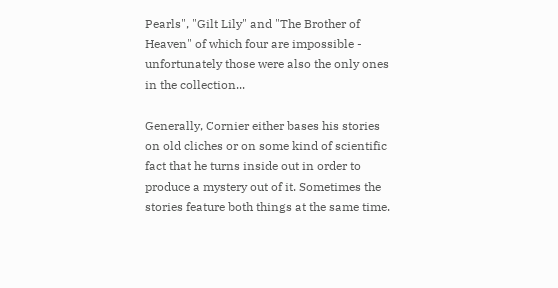Pearls", "Gilt Lily" and "The Brother of Heaven" of which four are impossible - unfortunately those were also the only ones in the collection...

Generally, Cornier either bases his stories on old cliches or on some kind of scientific fact that he turns inside out in order to produce a mystery out of it. Sometimes the stories feature both things at the same time.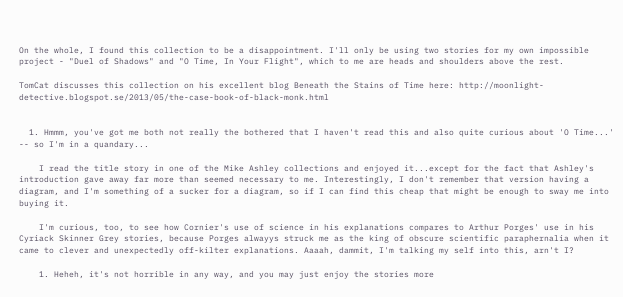On the whole, I found this collection to be a disappointment. I'll only be using two stories for my own impossible project - "Duel of Shadows" and "O Time, In Your Flight", which to me are heads and shoulders above the rest.

TomCat discusses this collection on his excellent blog Beneath the Stains of Time here: http://moonlight-detective.blogspot.se/2013/05/the-case-book-of-black-monk.html


  1. Hmmm, you've got me both not really the bothered that I haven't read this and also quite curious about 'O Time...' -- so I'm in a quandary...

    I read the title story in one of the Mike Ashley collections and enjoyed it...except for the fact that Ashley's introduction gave away far more than seemed necessary to me. Interestingly, I don't remember that version having a diagram, and I'm something of a sucker for a diagram, so if I can find this cheap that might be enough to sway me into buying it.

    I'm curious, too, to see how Cornier's use of science in his explanations compares to Arthur Porges' use in his Cyriack Skinner Grey stories, because Porges alwayys struck me as the king of obscure scientific paraphernalia when it came to clever and unexpectedly off-kilter explanations. Aaaah, dammit, I'm talking my self into this, arn't I?

    1. Heheh, it's not horrible in any way, and you may just enjoy the stories more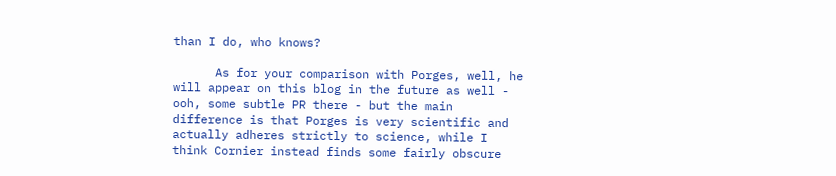than I do, who knows?

      As for your comparison with Porges, well, he will appear on this blog in the future as well - ooh, some subtle PR there - but the main difference is that Porges is very scientific and actually adheres strictly to science, while I think Cornier instead finds some fairly obscure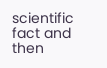scientific fact and then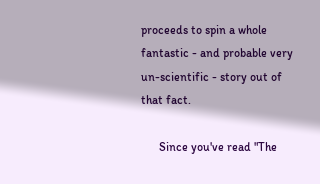proceeds to spin a whole fantastic - and probable very un-scientific - story out of that fact.

      Since you've read "The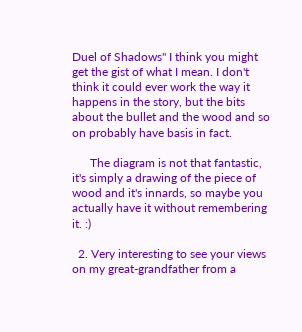Duel of Shadows" I think you might get the gist of what I mean. I don't think it could ever work the way it happens in the story, but the bits about the bullet and the wood and so on probably have basis in fact.

      The diagram is not that fantastic, it's simply a drawing of the piece of wood and it's innards, so maybe you actually have it without remembering it. :)

  2. Very interesting to see your views on my great-grandfather from a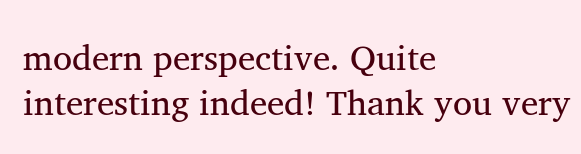modern perspective. Quite interesting indeed! Thank you very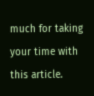much for taking your time with this article.